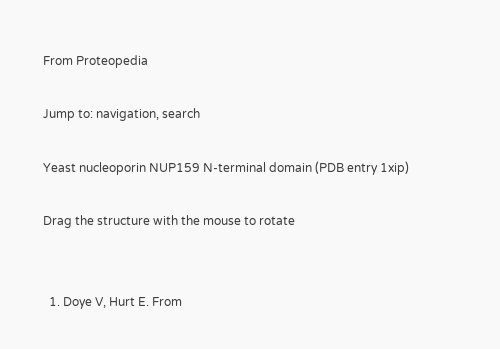From Proteopedia

Jump to: navigation, search

Yeast nucleoporin NUP159 N-terminal domain (PDB entry 1xip)

Drag the structure with the mouse to rotate


  1. Doye V, Hurt E. From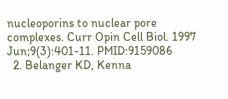nucleoporins to nuclear pore complexes. Curr Opin Cell Biol. 1997 Jun;9(3):401-11. PMID:9159086
  2. Belanger KD, Kenna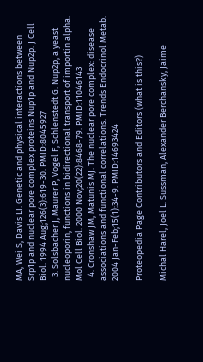MA, Wei S, Davis LI. Genetic and physical interactions between Srp1p and nuclear pore complex proteins Nup1p and Nup2p. J Cell Biol. 1994 Aug;126(3):619-30. PMID:8045927
  3. Solsbacher J, Maurer P, Vogel F, Schlenstedt G. Nup2p, a yeast nucleoporin, functions in bidirectional transport of importin alpha. Mol Cell Biol. 2000 Nov;20(22):8468-79. PMID:11046143
  4. Cronshaw JM, Matunis MJ. The nuclear pore complex: disease associations and functional correlations. Trends Endocrinol Metab. 2004 Jan-Feb;15(1):34-9. PMID:14693424

Proteopedia Page Contributors and Editors (what is this?)

Michal Harel, Joel L. Sussman, Alexander Berchansky, Jaime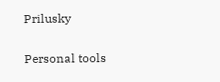Prilusky

Personal tools